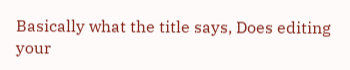Basically what the title says, Does editing your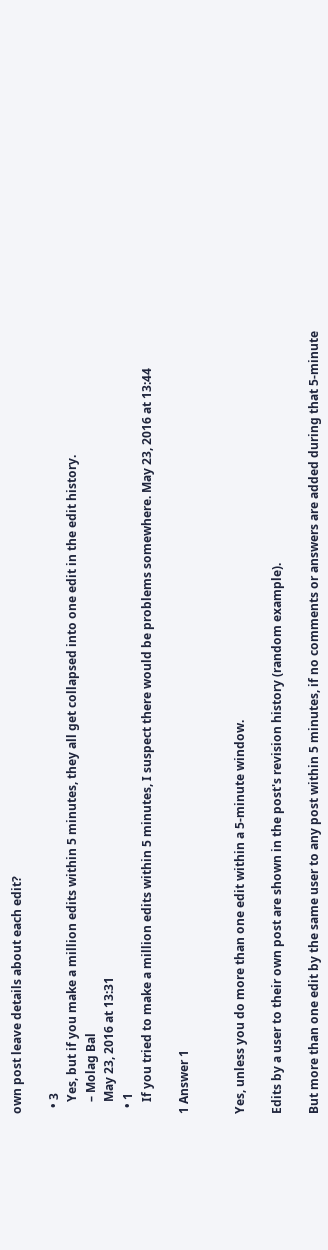own post leave details about each edit?

  • 3
    Yes, but if you make a million edits within 5 minutes, they all get collapsed into one edit in the edit history.
    – Molag Bal
    May 23, 2016 at 13:31
  • 1
    If you tried to make a million edits within 5 minutes, I suspect there would be problems somewhere. May 23, 2016 at 13:44

1 Answer 1


Yes, unless you do more than one edit within a 5-minute window.

Edits by a user to their own post are shown in the post's revision history (random example).

But more than one edit by the same user to any post within 5 minutes, if no comments or answers are added during that 5-minute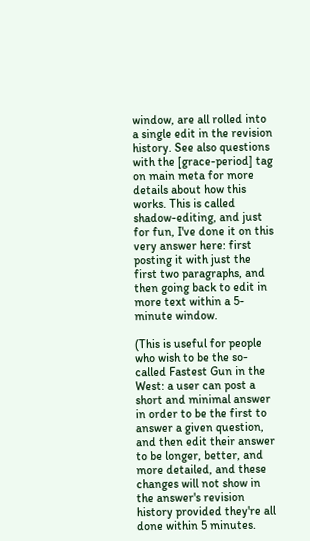window, are all rolled into a single edit in the revision history. See also questions with the [grace-period] tag on main meta for more details about how this works. This is called shadow-editing, and just for fun, I've done it on this very answer here: first posting it with just the first two paragraphs, and then going back to edit in more text within a 5-minute window.

(This is useful for people who wish to be the so-called Fastest Gun in the West: a user can post a short and minimal answer in order to be the first to answer a given question, and then edit their answer to be longer, better, and more detailed, and these changes will not show in the answer's revision history provided they're all done within 5 minutes.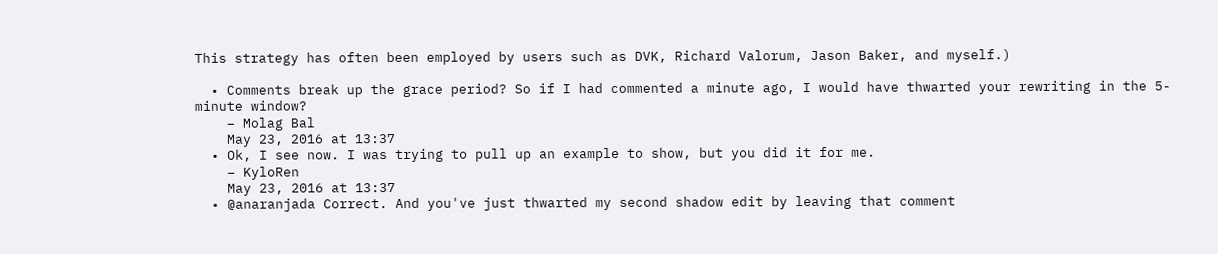This strategy has often been employed by users such as DVK, Richard Valorum, Jason Baker, and myself.)

  • Comments break up the grace period? So if I had commented a minute ago, I would have thwarted your rewriting in the 5-minute window?
    – Molag Bal
    May 23, 2016 at 13:37
  • Ok, I see now. I was trying to pull up an example to show, but you did it for me.
    – KyloRen
    May 23, 2016 at 13:37
  • @anaranjada Correct. And you've just thwarted my second shadow edit by leaving that comment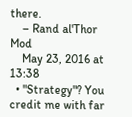there.
    – Rand al'Thor Mod
    May 23, 2016 at 13:38
  • "Strategy"? You credit me with far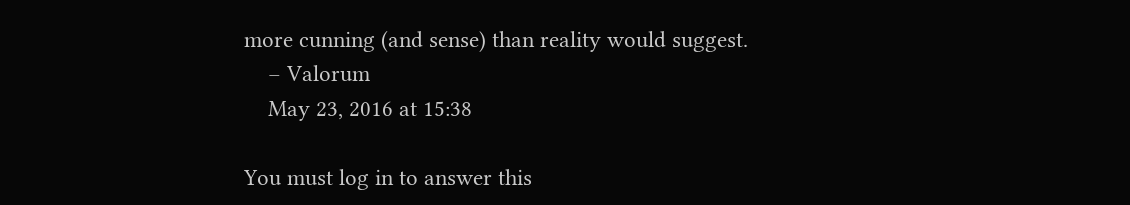more cunning (and sense) than reality would suggest.
    – Valorum
    May 23, 2016 at 15:38

You must log in to answer this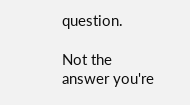question.

Not the answer you're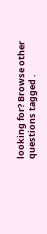looking for? Browse other questions tagged .